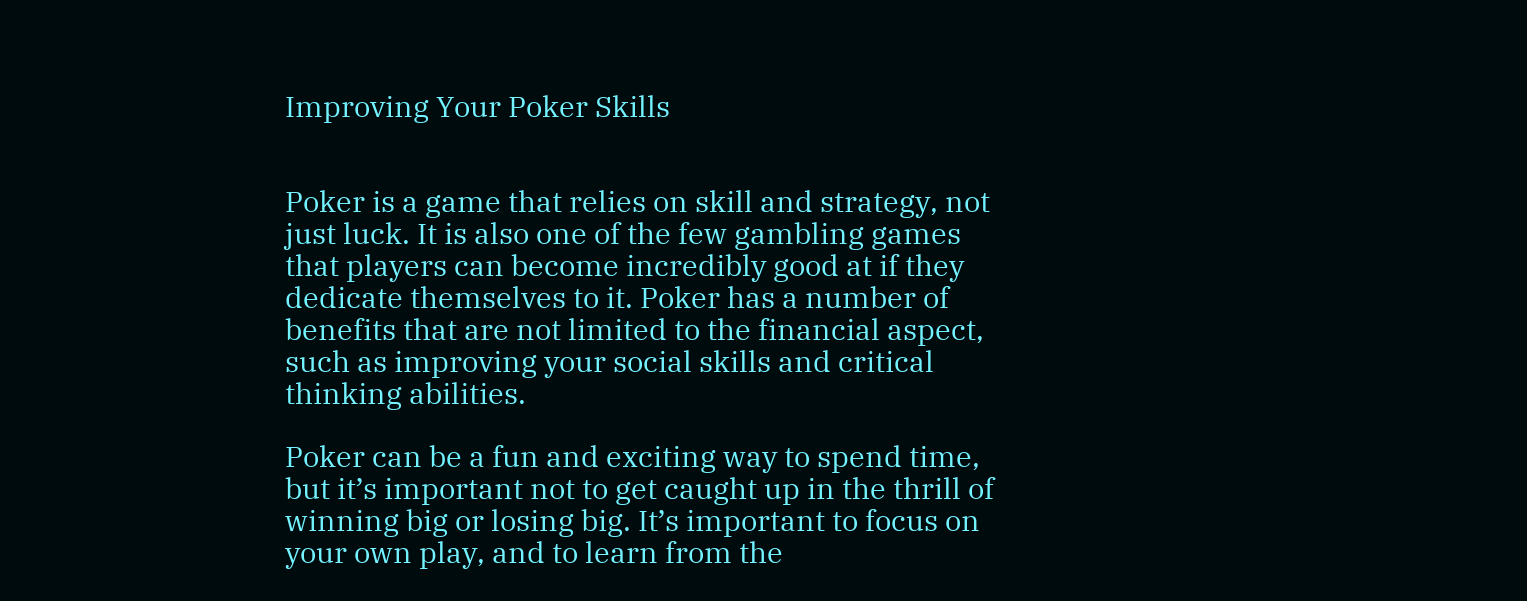Improving Your Poker Skills


Poker is a game that relies on skill and strategy, not just luck. It is also one of the few gambling games that players can become incredibly good at if they dedicate themselves to it. Poker has a number of benefits that are not limited to the financial aspect, such as improving your social skills and critical thinking abilities.

Poker can be a fun and exciting way to spend time, but it’s important not to get caught up in the thrill of winning big or losing big. It’s important to focus on your own play, and to learn from the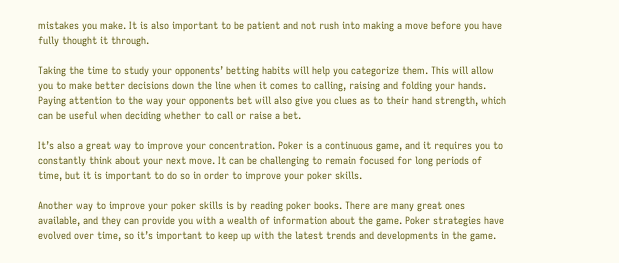mistakes you make. It is also important to be patient and not rush into making a move before you have fully thought it through.

Taking the time to study your opponents’ betting habits will help you categorize them. This will allow you to make better decisions down the line when it comes to calling, raising and folding your hands. Paying attention to the way your opponents bet will also give you clues as to their hand strength, which can be useful when deciding whether to call or raise a bet.

It’s also a great way to improve your concentration. Poker is a continuous game, and it requires you to constantly think about your next move. It can be challenging to remain focused for long periods of time, but it is important to do so in order to improve your poker skills.

Another way to improve your poker skills is by reading poker books. There are many great ones available, and they can provide you with a wealth of information about the game. Poker strategies have evolved over time, so it’s important to keep up with the latest trends and developments in the game.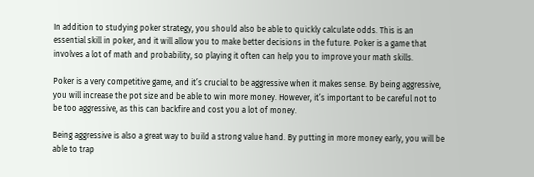In addition to studying poker strategy, you should also be able to quickly calculate odds. This is an essential skill in poker, and it will allow you to make better decisions in the future. Poker is a game that involves a lot of math and probability, so playing it often can help you to improve your math skills.

Poker is a very competitive game, and it’s crucial to be aggressive when it makes sense. By being aggressive, you will increase the pot size and be able to win more money. However, it’s important to be careful not to be too aggressive, as this can backfire and cost you a lot of money.

Being aggressive is also a great way to build a strong value hand. By putting in more money early, you will be able to trap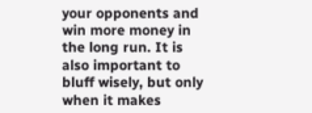your opponents and win more money in the long run. It is also important to bluff wisely, but only when it makes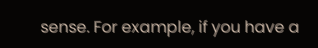sense. For example, if you have a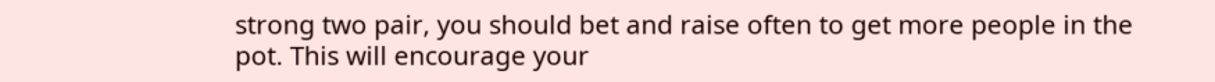strong two pair, you should bet and raise often to get more people in the pot. This will encourage your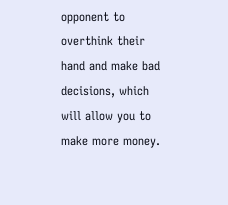opponent to overthink their hand and make bad decisions, which will allow you to make more money.